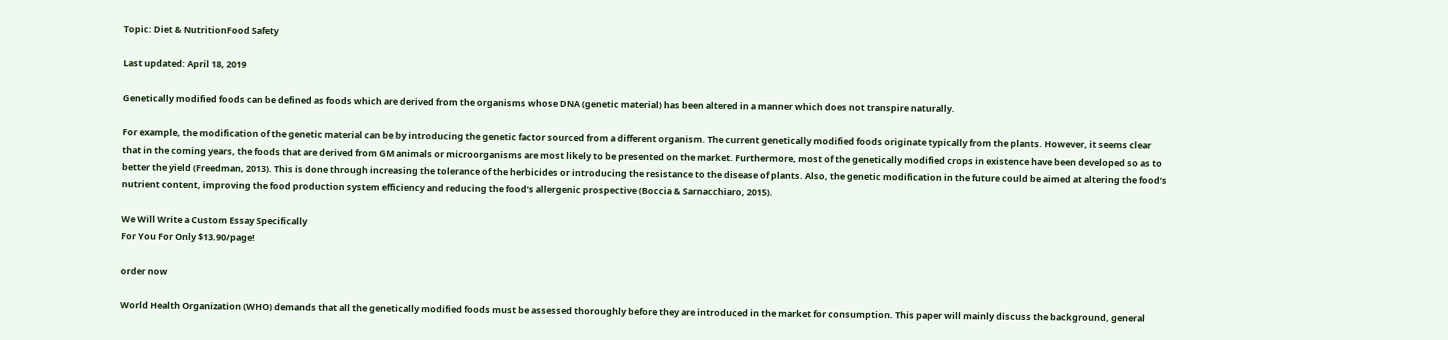Topic: Diet & NutritionFood Safety

Last updated: April 18, 2019

Genetically modified foods can be defined as foods which are derived from the organisms whose DNA (genetic material) has been altered in a manner which does not transpire naturally.

For example, the modification of the genetic material can be by introducing the genetic factor sourced from a different organism. The current genetically modified foods originate typically from the plants. However, it seems clear that in the coming years, the foods that are derived from GM animals or microorganisms are most likely to be presented on the market. Furthermore, most of the genetically modified crops in existence have been developed so as to better the yield (Freedman, 2013). This is done through increasing the tolerance of the herbicides or introducing the resistance to the disease of plants. Also, the genetic modification in the future could be aimed at altering the food’s nutrient content, improving the food production system efficiency and reducing the food’s allergenic prospective (Boccia & Sarnacchiaro, 2015).

We Will Write a Custom Essay Specifically
For You For Only $13.90/page!

order now

World Health Organization (WHO) demands that all the genetically modified foods must be assessed thoroughly before they are introduced in the market for consumption. This paper will mainly discuss the background, general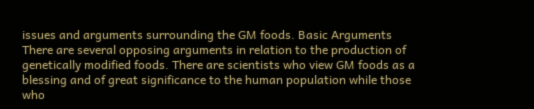issues and arguments surrounding the GM foods. Basic Arguments There are several opposing arguments in relation to the production of genetically modified foods. There are scientists who view GM foods as a blessing and of great significance to the human population while those who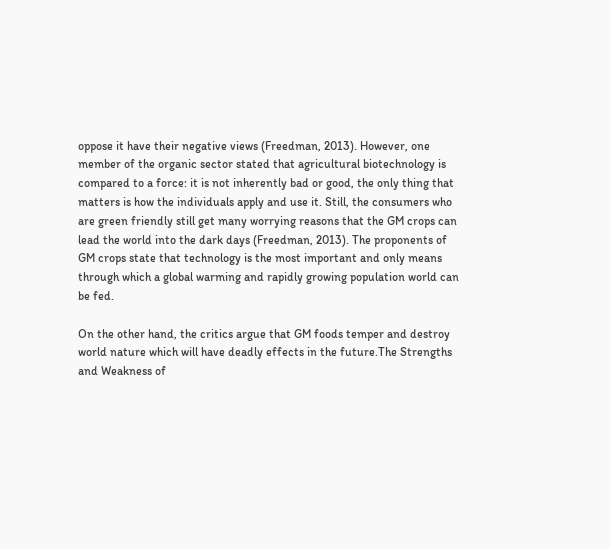oppose it have their negative views (Freedman, 2013). However, one member of the organic sector stated that agricultural biotechnology is compared to a force: it is not inherently bad or good, the only thing that matters is how the individuals apply and use it. Still, the consumers who are green friendly still get many worrying reasons that the GM crops can lead the world into the dark days (Freedman, 2013). The proponents of GM crops state that technology is the most important and only means through which a global warming and rapidly growing population world can be fed.

On the other hand, the critics argue that GM foods temper and destroy world nature which will have deadly effects in the future.The Strengths and Weakness of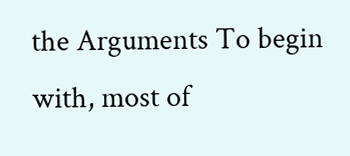the Arguments To begin with, most of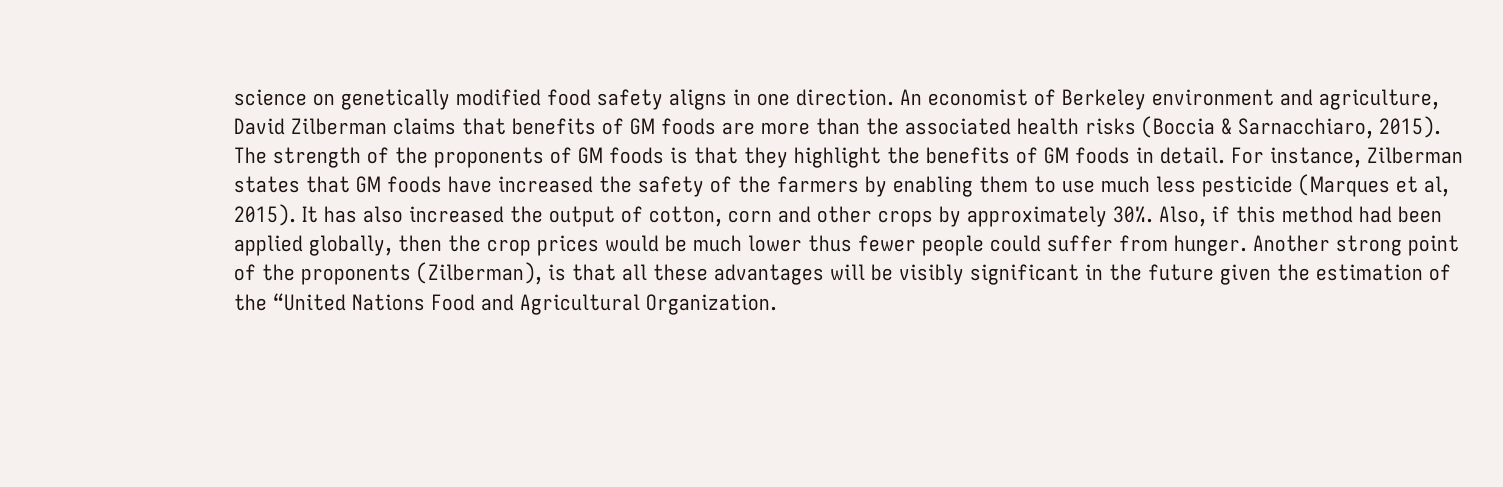science on genetically modified food safety aligns in one direction. An economist of Berkeley environment and agriculture, David Zilberman claims that benefits of GM foods are more than the associated health risks (Boccia & Sarnacchiaro, 2015). The strength of the proponents of GM foods is that they highlight the benefits of GM foods in detail. For instance, Zilberman states that GM foods have increased the safety of the farmers by enabling them to use much less pesticide (Marques et al, 2015). It has also increased the output of cotton, corn and other crops by approximately 30%. Also, if this method had been applied globally, then the crop prices would be much lower thus fewer people could suffer from hunger. Another strong point of the proponents (Zilberman), is that all these advantages will be visibly significant in the future given the estimation of the “United Nations Food and Agricultural Organization.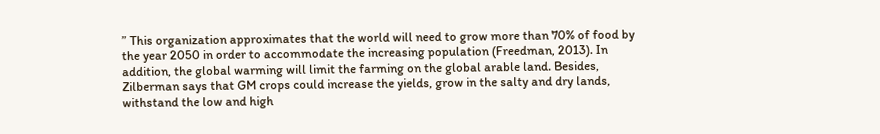” This organization approximates that the world will need to grow more than 70% of food by the year 2050 in order to accommodate the increasing population (Freedman, 2013). In addition, the global warming will limit the farming on the global arable land. Besides, Zilberman says that GM crops could increase the yields, grow in the salty and dry lands, withstand the low and high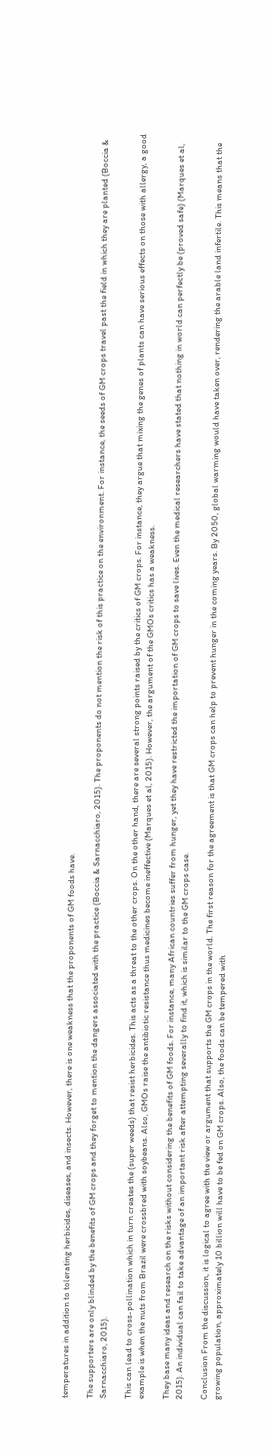temperatures in addition to tolerating herbicides, diseases, and insects. However, there is one weakness that the proponents of GM foods have.

The supporters are only blinded by the benefits of GM crops and they forget to mention the dangers associated with the practice (Boccia & Sarnacchiaro, 2015). The proponents do not mention the risk of this practice on the environment. For instance, the seeds of GM crops travel past the field in which they are planted (Boccia & Sarnacchiaro, 2015).

This can lead to cross-pollination which in turn creates the (super weeds) that resist herbicides. This acts as a threat to the other crops. On the other hand, there are several strong points raised by the critics of GM crops. For instance, they argue that mixing the genes of plants can have serious effects on those with allergy, a good example is when the nuts from Brazil were crossbred with soybeans. Also, GMOs raise the antibiotic resistance thus medicines become ineffective (Marques et al, 2015). However, the argument of the GMOs critics has a weakness.

They base many ideas and research on the risks without considering the benefits of GM foods. For instance, many African countries suffer from hunger, yet they have restricted the importation of GM crops to save lives. Even the medical researchers have stated that nothing in world can perfectly be (proved safe) (Marques et al, 2015). An individual can fail to take advantage of an important risk after attempting severally to find it, which is similar to the GM crops case.

Conclusion From the discussion, it is logical to agree with the view or argument that supports the GM crops in the world. The first reason for the agreement is that GM crops can help to prevent hunger in the coming years. By 2050, global warming would have taken over, rendering the arable land infertile. This means that the growing population, approximately 10 billion will have to be fed on GM crops. Also, the foods can be tempered with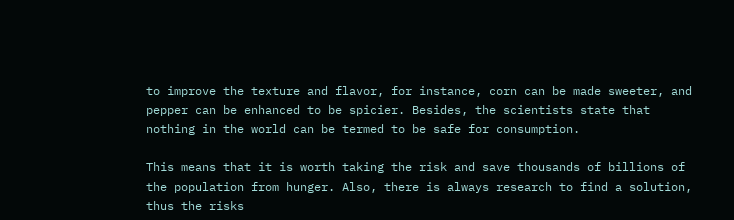to improve the texture and flavor, for instance, corn can be made sweeter, and pepper can be enhanced to be spicier. Besides, the scientists state that nothing in the world can be termed to be safe for consumption.

This means that it is worth taking the risk and save thousands of billions of the population from hunger. Also, there is always research to find a solution, thus the risks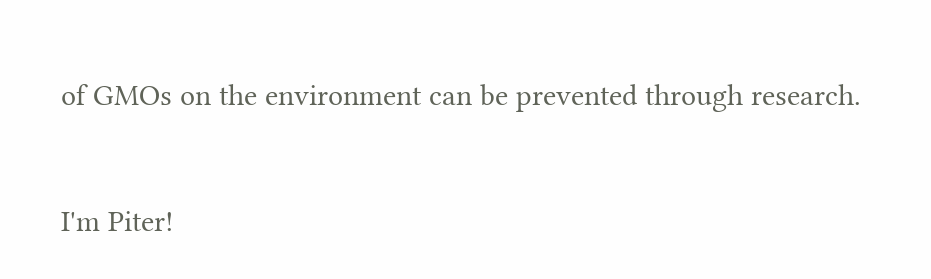of GMOs on the environment can be prevented through research.


I'm Piter!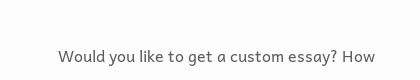Would you like to get a custom essay? How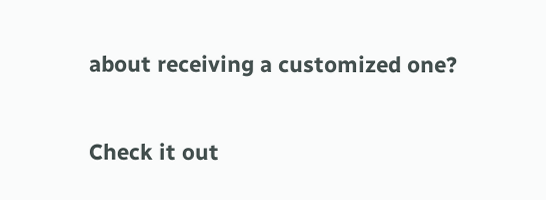about receiving a customized one?

Check it out